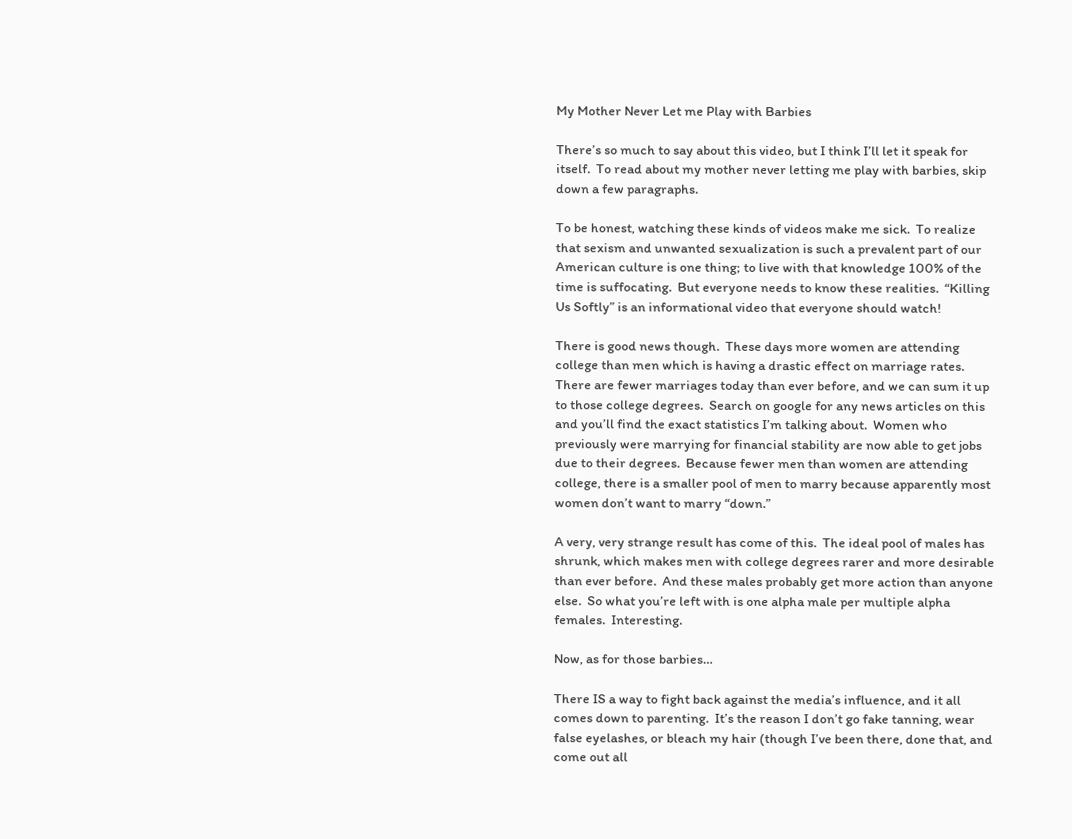My Mother Never Let me Play with Barbies

There’s so much to say about this video, but I think I’ll let it speak for itself.  To read about my mother never letting me play with barbies, skip down a few paragraphs.

To be honest, watching these kinds of videos make me sick.  To realize that sexism and unwanted sexualization is such a prevalent part of our American culture is one thing; to live with that knowledge 100% of the time is suffocating.  But everyone needs to know these realities.  “Killing Us Softly” is an informational video that everyone should watch!

There is good news though.  These days more women are attending college than men which is having a drastic effect on marriage rates.  There are fewer marriages today than ever before, and we can sum it up to those college degrees.  Search on google for any news articles on this and you’ll find the exact statistics I’m talking about.  Women who previously were marrying for financial stability are now able to get jobs due to their degrees.  Because fewer men than women are attending college, there is a smaller pool of men to marry because apparently most women don’t want to marry “down.”

A very, very strange result has come of this.  The ideal pool of males has shrunk, which makes men with college degrees rarer and more desirable than ever before.  And these males probably get more action than anyone else.  So what you’re left with is one alpha male per multiple alpha females.  Interesting.

Now, as for those barbies…

There IS a way to fight back against the media’s influence, and it all comes down to parenting.  It’s the reason I don’t go fake tanning, wear false eyelashes, or bleach my hair (though I’ve been there, done that, and come out all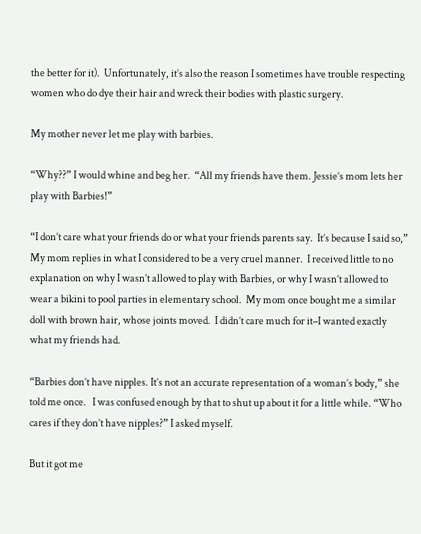the better for it).  Unfortunately, it’s also the reason I sometimes have trouble respecting women who do dye their hair and wreck their bodies with plastic surgery.

My mother never let me play with barbies.

“Why??” I would whine and beg her.  “All my friends have them. Jessie’s mom lets her play with Barbies!”

“I don’t care what your friends do or what your friends parents say.  It’s because I said so,” My mom replies in what I considered to be a very cruel manner.  I received little to no explanation on why I wasn’t allowed to play with Barbies, or why I wasn’t allowed to wear a bikini to pool parties in elementary school.  My mom once bought me a similar doll with brown hair, whose joints moved.  I didn’t care much for it–I wanted exactly what my friends had.

“Barbies don’t have nipples. It’s not an accurate representation of a woman’s body,” she told me once.   I was confused enough by that to shut up about it for a little while. “Who cares if they don’t have nipples?” I asked myself.

But it got me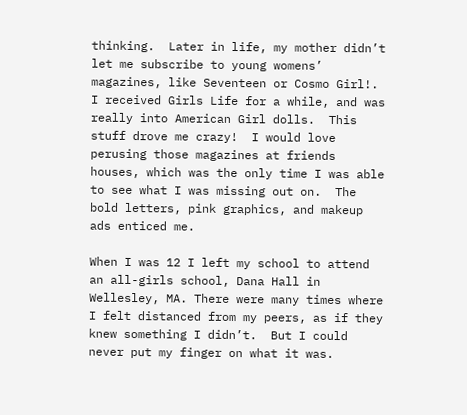thinking.  Later in life, my mother didn’t let me subscribe to young womens’ magazines, like Seventeen or Cosmo Girl!.  I received Girls Life for a while, and was really into American Girl dolls.  This stuff drove me crazy!  I would love perusing those magazines at friends houses, which was the only time I was able to see what I was missing out on.  The bold letters, pink graphics, and makeup ads enticed me.

When I was 12 I left my school to attend an all-girls school, Dana Hall in Wellesley, MA. There were many times where I felt distanced from my peers, as if they knew something I didn’t.  But I could never put my finger on what it was.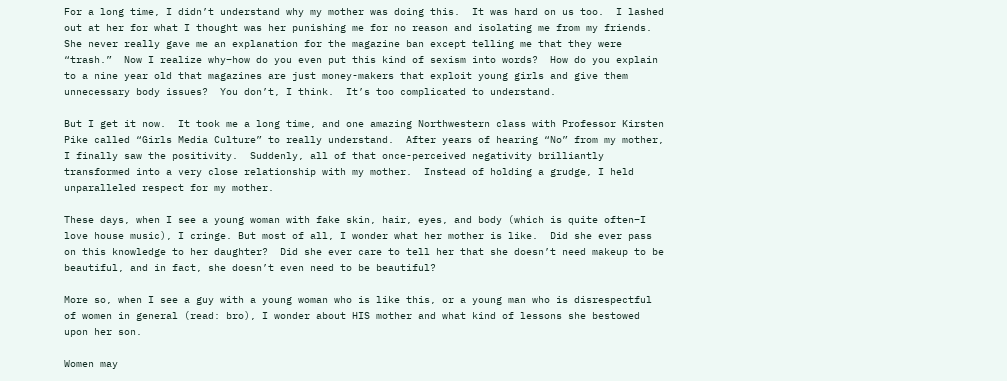For a long time, I didn’t understand why my mother was doing this.  It was hard on us too.  I lashed out at her for what I thought was her punishing me for no reason and isolating me from my friends. She never really gave me an explanation for the magazine ban except telling me that they were “trash.”  Now I realize why–how do you even put this kind of sexism into words?  How do you explain to a nine year old that magazines are just money-makers that exploit young girls and give them unnecessary body issues?  You don’t, I think.  It’s too complicated to understand.

But I get it now.  It took me a long time, and one amazing Northwestern class with Professor Kirsten Pike called “Girls Media Culture” to really understand.  After years of hearing “No” from my mother, I finally saw the positivity.  Suddenly, all of that once-perceived negativity brilliantly transformed into a very close relationship with my mother.  Instead of holding a grudge, I held unparalleled respect for my mother.

These days, when I see a young woman with fake skin, hair, eyes, and body (which is quite often–I love house music), I cringe. But most of all, I wonder what her mother is like.  Did she ever pass on this knowledge to her daughter?  Did she ever care to tell her that she doesn’t need makeup to be beautiful, and in fact, she doesn’t even need to be beautiful?

More so, when I see a guy with a young woman who is like this, or a young man who is disrespectful of women in general (read: bro), I wonder about HIS mother and what kind of lessons she bestowed upon her son.

Women may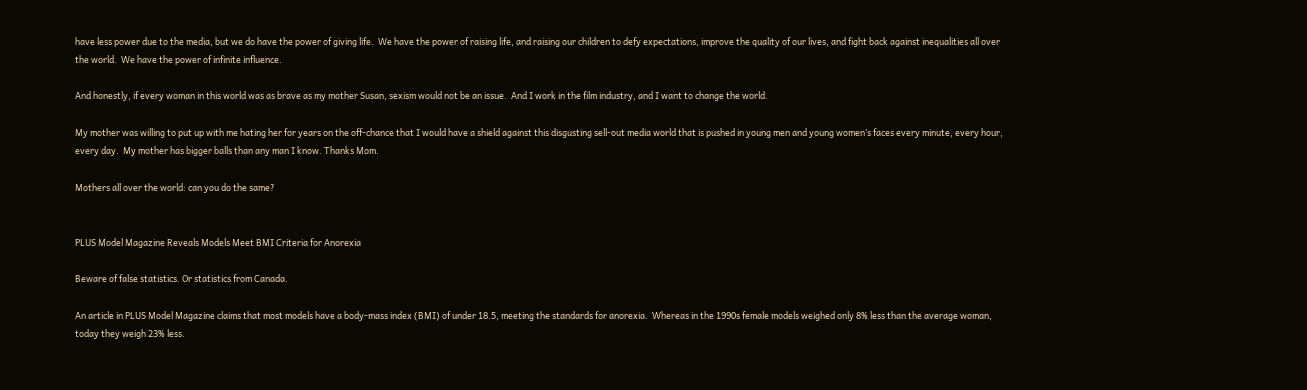have less power due to the media, but we do have the power of giving life.  We have the power of raising life, and raising our children to defy expectations, improve the quality of our lives, and fight back against inequalities all over the world.  We have the power of infinite influence.

And honestly, if every woman in this world was as brave as my mother Susan, sexism would not be an issue.  And I work in the film industry, and I want to change the world.

My mother was willing to put up with me hating her for years on the off-chance that I would have a shield against this disgusting sell-out media world that is pushed in young men and young women’s faces every minute, every hour, every day.  My mother has bigger balls than any man I know. Thanks Mom.

Mothers all over the world: can you do the same?


PLUS Model Magazine Reveals Models Meet BMI Criteria for Anorexia

Beware of false statistics. Or statistics from Canada.

An article in PLUS Model Magazine claims that most models have a body-mass index (BMI) of under 18.5, meeting the standards for anorexia.  Whereas in the 1990s female models weighed only 8% less than the average woman, today they weigh 23% less.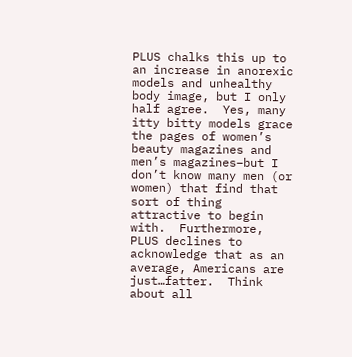PLUS chalks this up to an increase in anorexic models and unhealthy body image, but I only half agree.  Yes, many itty bitty models grace the pages of women’s beauty magazines and men’s magazines–but I don’t know many men (or women) that find that sort of thing attractive to begin with.  Furthermore, PLUS declines to acknowledge that as an average, Americans are just…fatter.  Think about all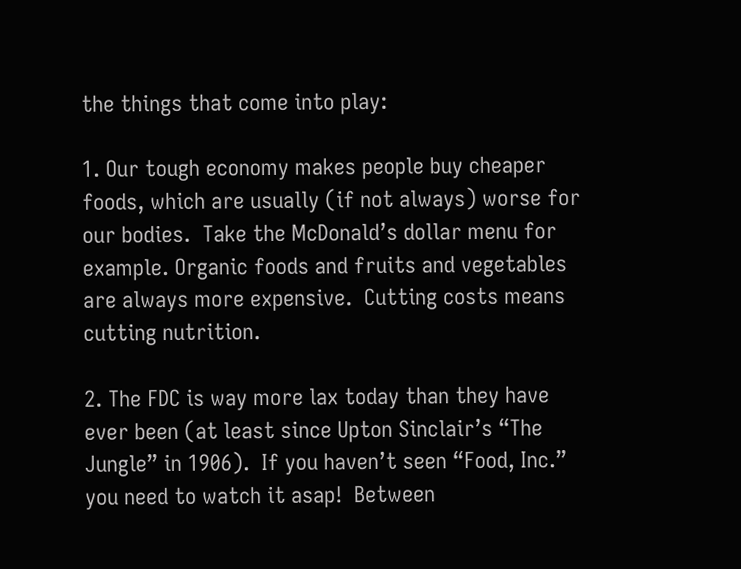the things that come into play:

1. Our tough economy makes people buy cheaper foods, which are usually (if not always) worse for our bodies.  Take the McDonald’s dollar menu for example. Organic foods and fruits and vegetables are always more expensive.  Cutting costs means cutting nutrition.

2. The FDC is way more lax today than they have ever been (at least since Upton Sinclair’s “The Jungle” in 1906).  If you haven’t seen “Food, Inc.” you need to watch it asap!  Between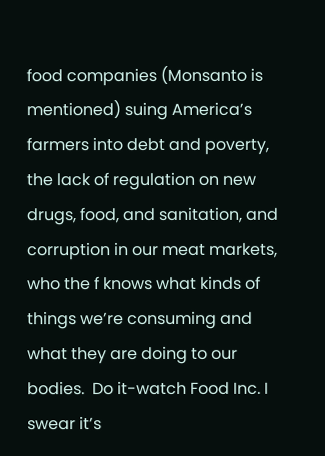food companies (Monsanto is mentioned) suing America’s farmers into debt and poverty, the lack of regulation on new drugs, food, and sanitation, and corruption in our meat markets, who the f knows what kinds of things we’re consuming and what they are doing to our bodies.  Do it-watch Food Inc. I swear it’s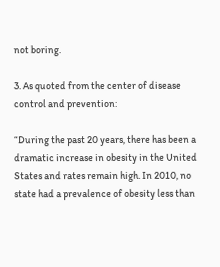not boring.

3. As quoted from the center of disease control and prevention:

“During the past 20 years, there has been a dramatic increase in obesity in the United States and rates remain high. In 2010, no state had a prevalence of obesity less than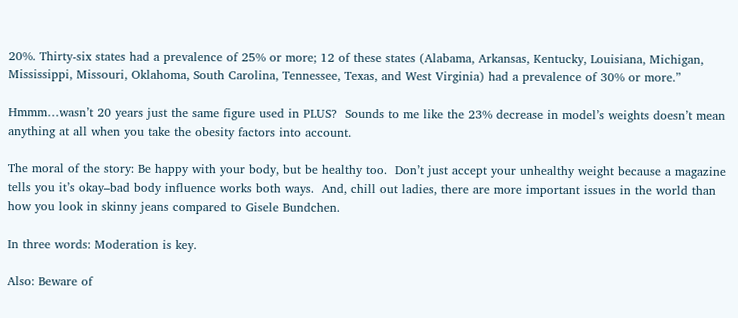20%. Thirty-six states had a prevalence of 25% or more; 12 of these states (Alabama, Arkansas, Kentucky, Louisiana, Michigan, Mississippi, Missouri, Oklahoma, South Carolina, Tennessee, Texas, and West Virginia) had a prevalence of 30% or more.”

Hmmm…wasn’t 20 years just the same figure used in PLUS?  Sounds to me like the 23% decrease in model’s weights doesn’t mean anything at all when you take the obesity factors into account.

The moral of the story: Be happy with your body, but be healthy too.  Don’t just accept your unhealthy weight because a magazine tells you it’s okay–bad body influence works both ways.  And, chill out ladies, there are more important issues in the world than how you look in skinny jeans compared to Gisele Bundchen.

In three words: Moderation is key.

Also: Beware of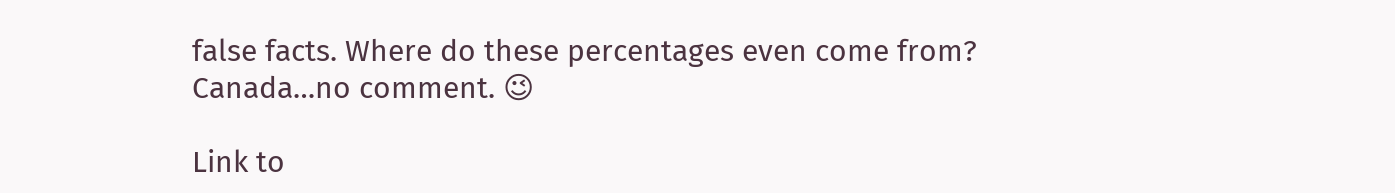false facts. Where do these percentages even come from? Canada…no comment. 😉

Link to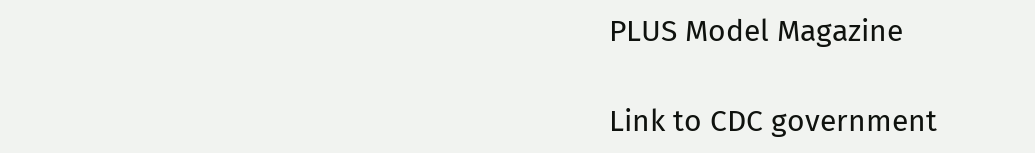PLUS Model Magazine

Link to CDC government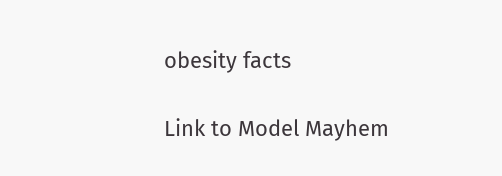obesity facts

Link to Model Mayhem